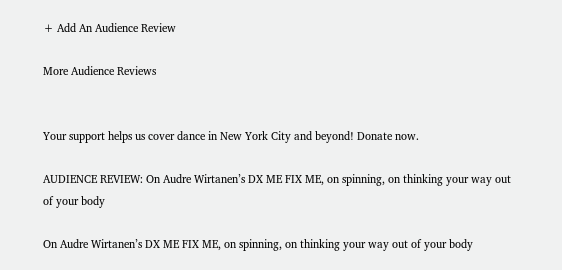+ Add An Audience Review

More Audience Reviews


Your support helps us cover dance in New York City and beyond! Donate now.

AUDIENCE REVIEW: On Audre Wirtanen’s DX ME FIX ME, on spinning, on thinking your way out of your body

On Audre Wirtanen’s DX ME FIX ME, on spinning, on thinking your way out of your body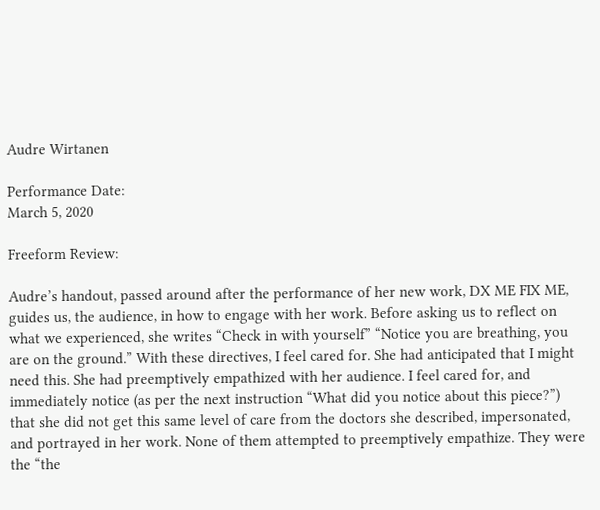Audre Wirtanen

Performance Date:
March 5, 2020

Freeform Review:

Audre’s handout, passed around after the performance of her new work, DX ME FIX ME, guides us, the audience, in how to engage with her work. Before asking us to reflect on what we experienced, she writes “Check in with yourself” “Notice you are breathing, you are on the ground.” With these directives, I feel cared for. She had anticipated that I might need this. She had preemptively empathized with her audience. I feel cared for, and immediately notice (as per the next instruction “What did you notice about this piece?”) that she did not get this same level of care from the doctors she described, impersonated, and portrayed in her work. None of them attempted to preemptively empathize. They were the “the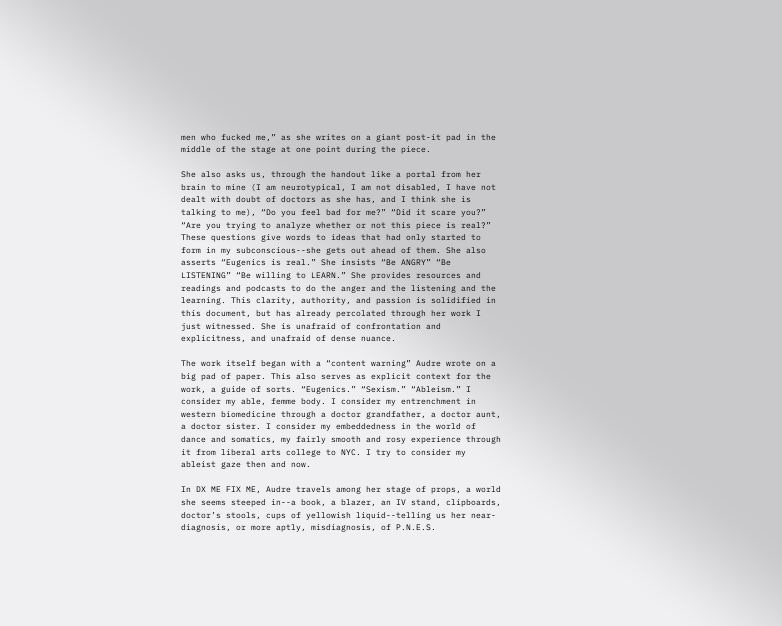men who fucked me,” as she writes on a giant post-it pad in the middle of the stage at one point during the piece.

She also asks us, through the handout like a portal from her brain to mine (I am neurotypical, I am not disabled, I have not dealt with doubt of doctors as she has, and I think she is talking to me), “Do you feel bad for me?” “Did it scare you?” “Are you trying to analyze whether or not this piece is real?” These questions give words to ideas that had only started to form in my subconscious--she gets out ahead of them. She also asserts “Eugenics is real.” She insists “Be ANGRY” “Be LISTENING” “Be willing to LEARN.” She provides resources and readings and podcasts to do the anger and the listening and the learning. This clarity, authority, and passion is solidified in this document, but has already percolated through her work I just witnessed. She is unafraid of confrontation and explicitness, and unafraid of dense nuance.

The work itself began with a “content warning” Audre wrote on a big pad of paper. This also serves as explicit context for the work, a guide of sorts. “Eugenics.” “Sexism.” “Ableism.” I consider my able, femme body. I consider my entrenchment in western biomedicine through a doctor grandfather, a doctor aunt, a doctor sister. I consider my embeddedness in the world of dance and somatics, my fairly smooth and rosy experience through it from liberal arts college to NYC. I try to consider my ableist gaze then and now.

In DX ME FIX ME, Audre travels among her stage of props, a world she seems steeped in--a book, a blazer, an IV stand, clipboards, doctor’s stools, cups of yellowish liquid--telling us her near-diagnosis, or more aptly, misdiagnosis, of P.N.E.S.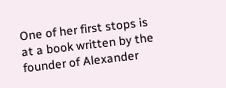One of her first stops is at a book written by the founder of Alexander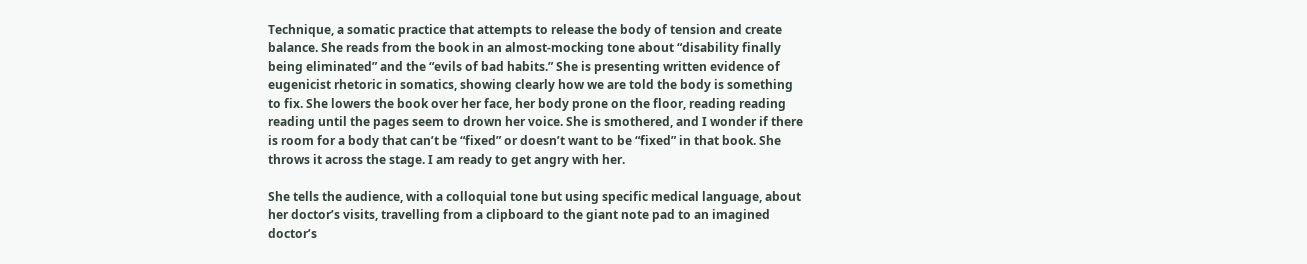Technique, a somatic practice that attempts to release the body of tension and create balance. She reads from the book in an almost-mocking tone about “disability finally being eliminated” and the “evils of bad habits.” She is presenting written evidence of eugenicist rhetoric in somatics, showing clearly how we are told the body is something to fix. She lowers the book over her face, her body prone on the floor, reading reading reading until the pages seem to drown her voice. She is smothered, and I wonder if there is room for a body that can’t be “fixed” or doesn’t want to be “fixed” in that book. She throws it across the stage. I am ready to get angry with her.

She tells the audience, with a colloquial tone but using specific medical language, about her doctor’s visits, travelling from a clipboard to the giant note pad to an imagined doctor’s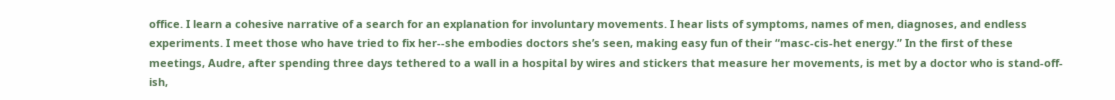office. I learn a cohesive narrative of a search for an explanation for involuntary movements. I hear lists of symptoms, names of men, diagnoses, and endless experiments. I meet those who have tried to fix her--she embodies doctors she’s seen, making easy fun of their “masc-cis-het energy.” In the first of these meetings, Audre, after spending three days tethered to a wall in a hospital by wires and stickers that measure her movements, is met by a doctor who is stand-off-ish,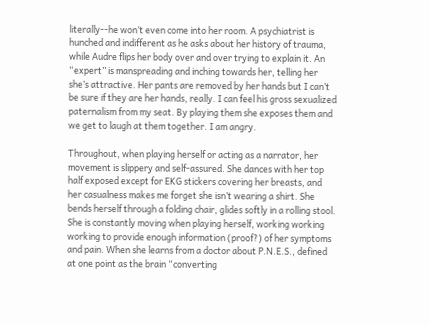literally--he won’t even come into her room. A psychiatrist is hunched and indifferent as he asks about her history of trauma, while Audre flips her body over and over trying to explain it. An “expert” is manspreading and inching towards her, telling her she’s attractive. Her pants are removed by her hands but I can’t be sure if they are her hands, really. I can feel his gross sexualized paternalism from my seat. By playing them she exposes them and we get to laugh at them together. I am angry.

Throughout, when playing herself or acting as a narrator, her movement is slippery and self-assured. She dances with her top half exposed except for EKG stickers covering her breasts, and her casualness makes me forget she isn’t wearing a shirt. She bends herself through a folding chair, glides softly in a rolling stool. She is constantly moving when playing herself, working working working to provide enough information (proof?) of her symptoms and pain. When she learns from a doctor about P.N.E.S., defined at one point as the brain “converting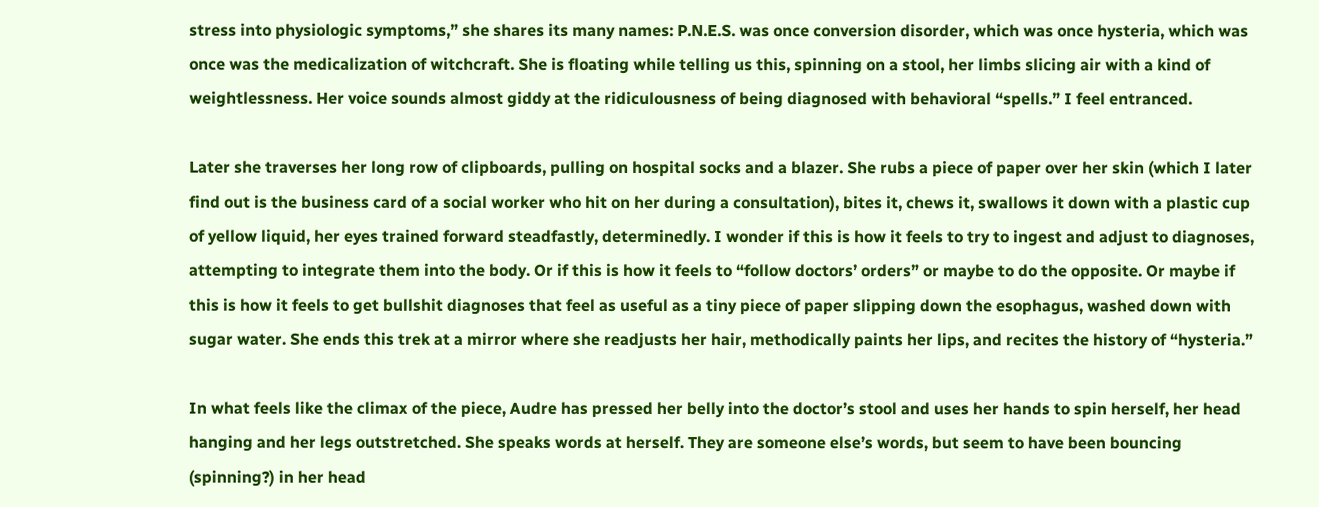stress into physiologic symptoms,” she shares its many names: P.N.E.S. was once conversion disorder, which was once hysteria, which was once was the medicalization of witchcraft. She is floating while telling us this, spinning on a stool, her limbs slicing air with a kind of weightlessness. Her voice sounds almost giddy at the ridiculousness of being diagnosed with behavioral “spells.” I feel entranced.

Later she traverses her long row of clipboards, pulling on hospital socks and a blazer. She rubs a piece of paper over her skin (which I later find out is the business card of a social worker who hit on her during a consultation), bites it, chews it, swallows it down with a plastic cup of yellow liquid, her eyes trained forward steadfastly, determinedly. I wonder if this is how it feels to try to ingest and adjust to diagnoses, attempting to integrate them into the body. Or if this is how it feels to “follow doctors’ orders” or maybe to do the opposite. Or maybe if this is how it feels to get bullshit diagnoses that feel as useful as a tiny piece of paper slipping down the esophagus, washed down with sugar water. She ends this trek at a mirror where she readjusts her hair, methodically paints her lips, and recites the history of “hysteria.”

In what feels like the climax of the piece, Audre has pressed her belly into the doctor’s stool and uses her hands to spin herself, her head hanging and her legs outstretched. She speaks words at herself. They are someone else’s words, but seem to have been bouncing (spinning?) in her head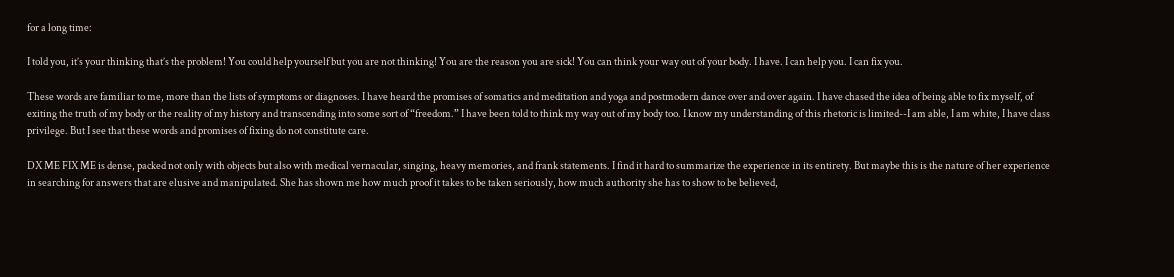for a long time:

I told you, it’s your thinking that’s the problem! You could help yourself but you are not thinking! You are the reason you are sick! You can think your way out of your body. I have. I can help you. I can fix you.

These words are familiar to me, more than the lists of symptoms or diagnoses. I have heard the promises of somatics and meditation and yoga and postmodern dance over and over again. I have chased the idea of being able to fix myself, of exiting the truth of my body or the reality of my history and transcending into some sort of “freedom.” I have been told to think my way out of my body too. I know my understanding of this rhetoric is limited--I am able, I am white, I have class privilege. But I see that these words and promises of fixing do not constitute care.

DX ME FIX ME is dense, packed not only with objects but also with medical vernacular, singing, heavy memories, and frank statements. I find it hard to summarize the experience in its entirety. But maybe this is the nature of her experience in searching for answers that are elusive and manipulated. She has shown me how much proof it takes to be taken seriously, how much authority she has to show to be believed,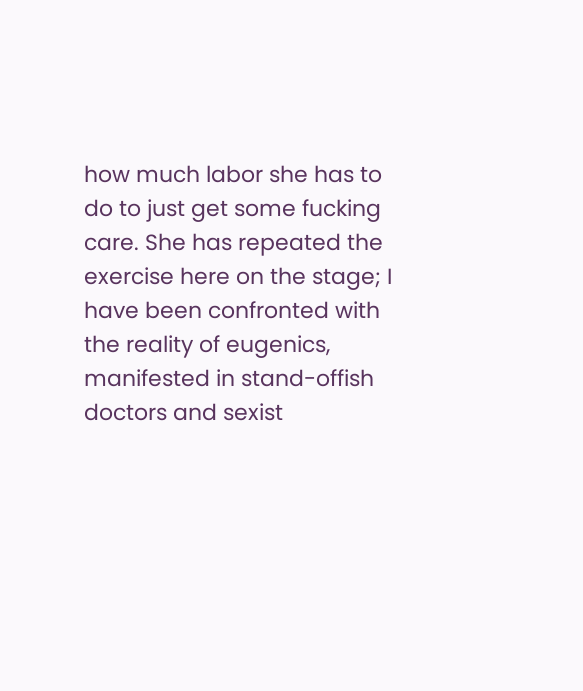how much labor she has to do to just get some fucking care. She has repeated the exercise here on the stage; I have been confronted with the reality of eugenics, manifested in stand-offish doctors and sexist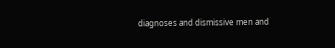diagnoses and dismissive men and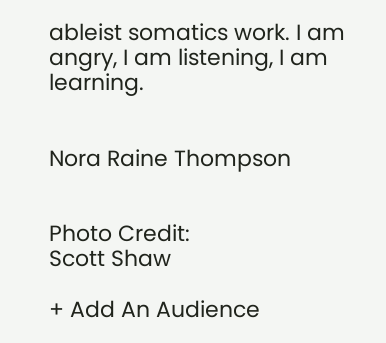ableist somatics work. I am angry, I am listening, I am learning.


Nora Raine Thompson


Photo Credit:
Scott Shaw

+ Add An Audience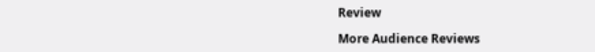Review

More Audience Reviews